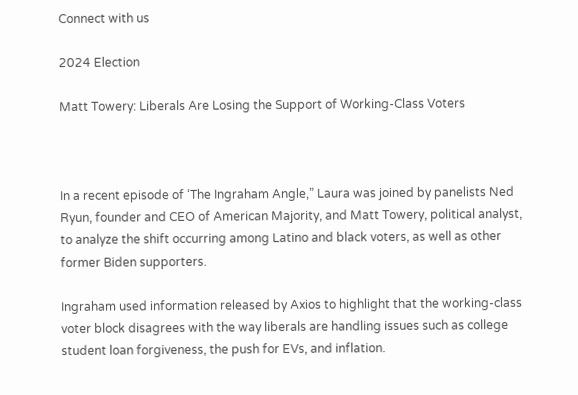Connect with us

2024 Election

Matt Towery: Liberals Are Losing the Support of Working-Class Voters



In a recent episode of ‘The Ingraham Angle,” Laura was joined by panelists Ned Ryun, founder and CEO of American Majority, and Matt Towery, political analyst, to analyze the shift occurring among Latino and black voters, as well as other former Biden supporters.

Ingraham used information released by Axios to highlight that the working-class voter block disagrees with the way liberals are handling issues such as college student loan forgiveness, the push for EVs, and inflation.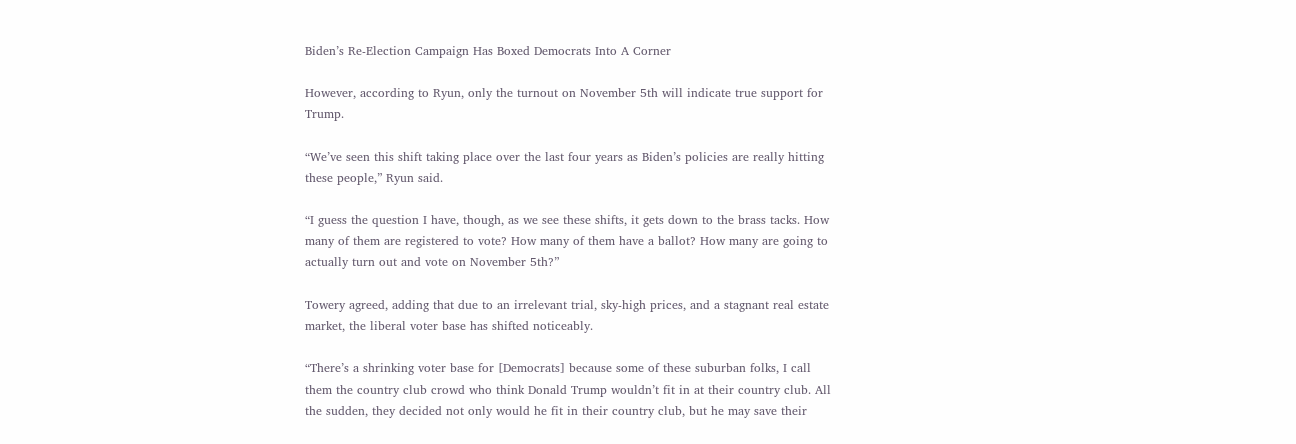Biden’s Re-Election Campaign Has Boxed Democrats Into A Corner

However, according to Ryun, only the turnout on November 5th will indicate true support for Trump.

“We’ve seen this shift taking place over the last four years as Biden’s policies are really hitting these people,” Ryun said.

“I guess the question I have, though, as we see these shifts, it gets down to the brass tacks. How many of them are registered to vote? How many of them have a ballot? How many are going to actually turn out and vote on November 5th?”

Towery agreed, adding that due to an irrelevant trial, sky-high prices, and a stagnant real estate market, the liberal voter base has shifted noticeably.

“There’s a shrinking voter base for [Democrats] because some of these suburban folks, I call them the country club crowd who think Donald Trump wouldn’t fit in at their country club. All the sudden, they decided not only would he fit in their country club, but he may save their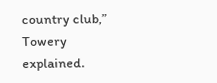country club,” Towery explained.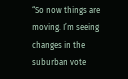“So now things are moving. I’m seeing changes in the suburban vote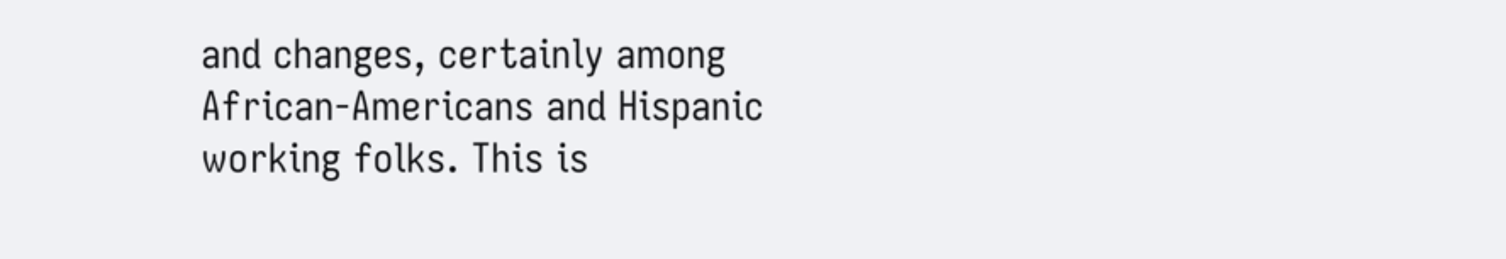and changes, certainly among African-Americans and Hispanic working folks. This is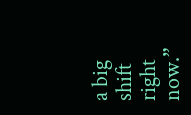a big shift right now.”